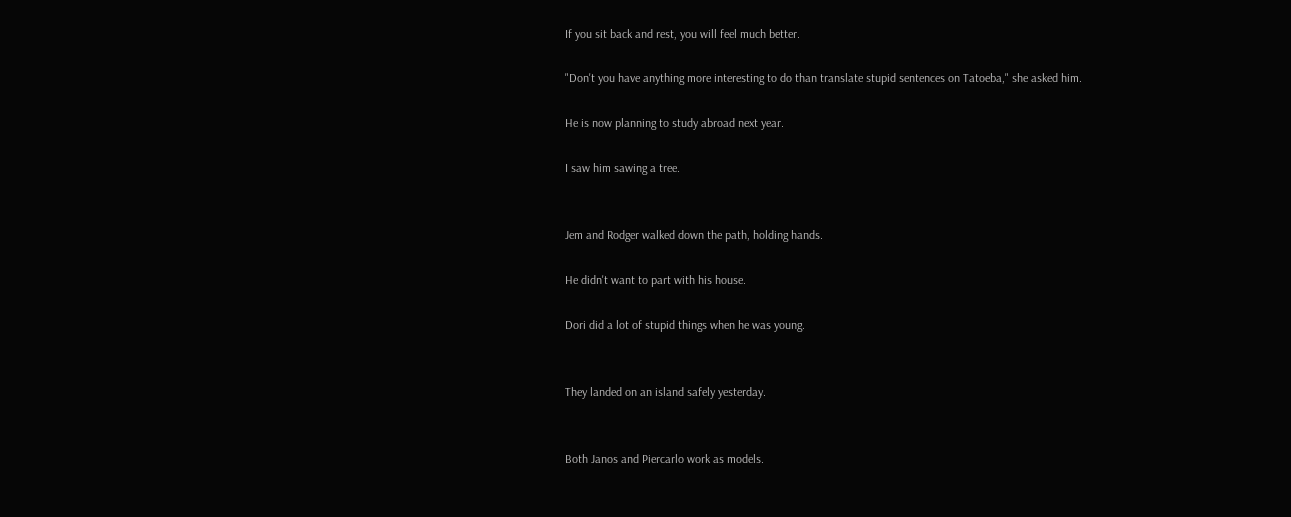If you sit back and rest, you will feel much better.

"Don't you have anything more interesting to do than translate stupid sentences on Tatoeba," she asked him.

He is now planning to study abroad next year.

I saw him sawing a tree.


Jem and Rodger walked down the path, holding hands.

He didn't want to part with his house.

Dori did a lot of stupid things when he was young.


They landed on an island safely yesterday.


Both Janos and Piercarlo work as models.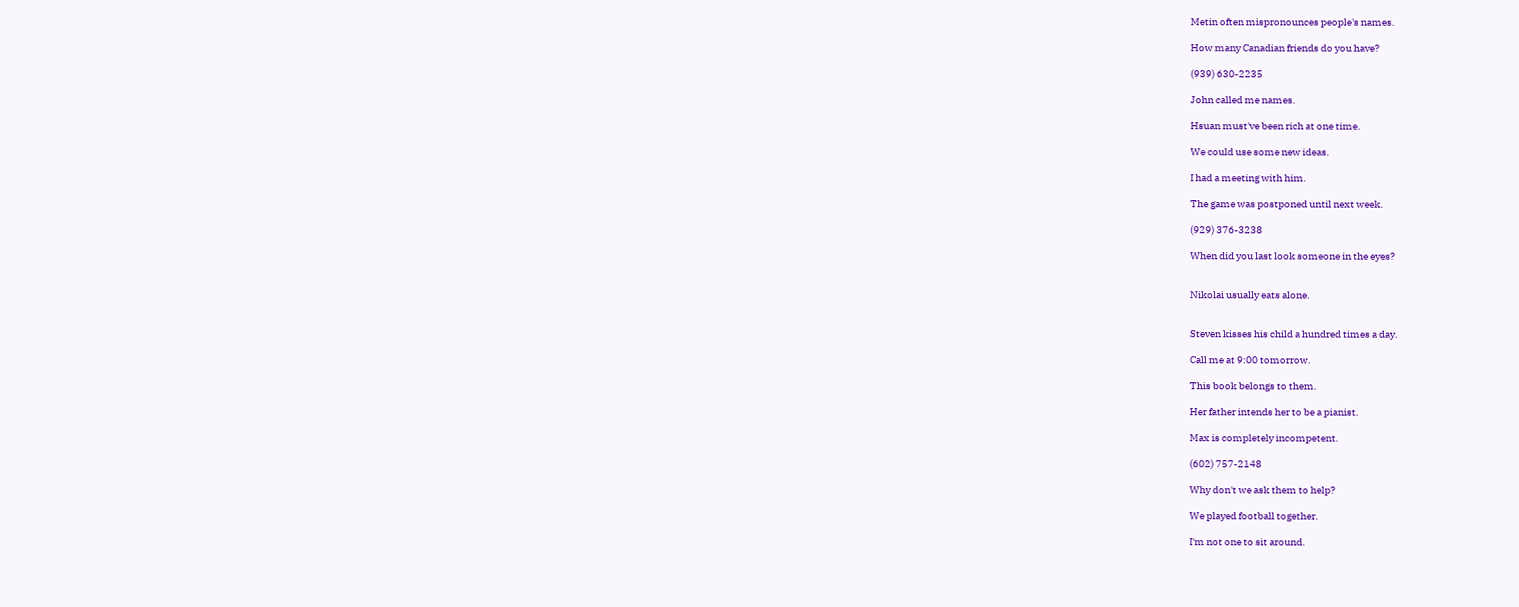Metin often mispronounces people's names.

How many Canadian friends do you have?

(939) 630-2235

John called me names.

Hsuan must've been rich at one time.

We could use some new ideas.

I had a meeting with him.

The game was postponed until next week.

(929) 376-3238

When did you last look someone in the eyes?


Nikolai usually eats alone.


Steven kisses his child a hundred times a day.

Call me at 9:00 tomorrow.

This book belongs to them.

Her father intends her to be a pianist.

Max is completely incompetent.

(602) 757-2148

Why don't we ask them to help?

We played football together.

I'm not one to sit around.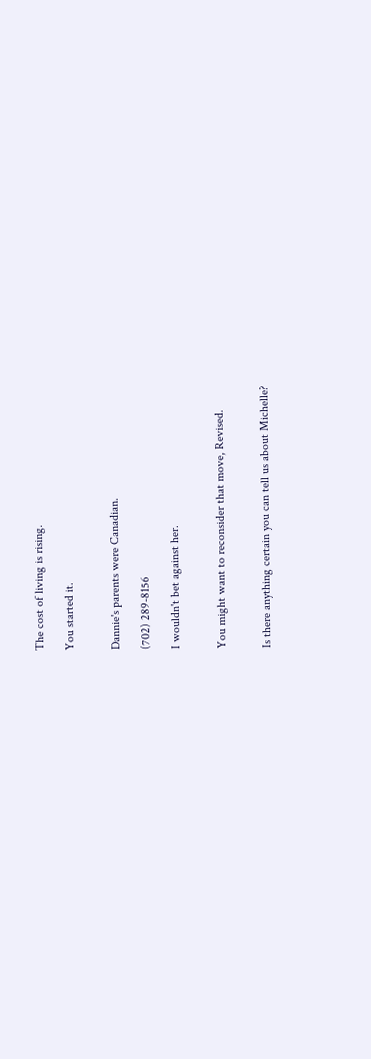The cost of living is rising.

You started it.


Dannie's parents were Canadian.

(702) 289-8156

I wouldn't bet against her.


You might want to reconsider that move, Revised.


Is there anything certain you can tell us about Michelle?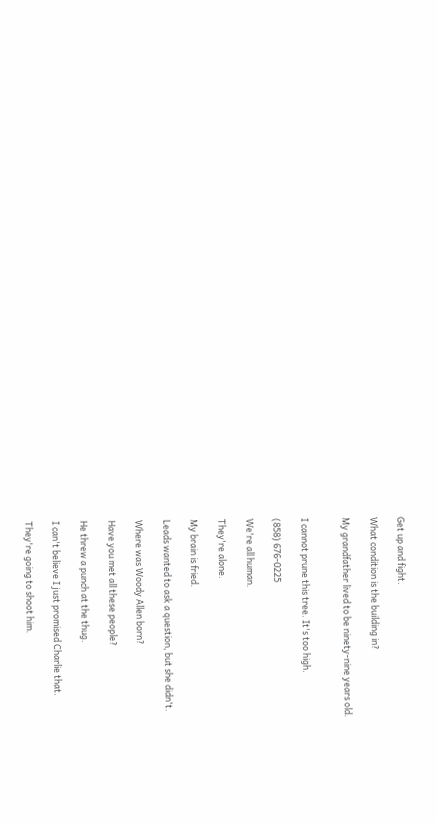Get up and fight.

What condition is the building in?

My grandfather lived to be ninety-nine years old.


I cannot prune this tree. It's too high.

(858) 676-0225

We're all human.

They're alone.

My brain is fried.

Leads wanted to ask a question, but she didn't.

Where was Woody Allen born?

Have you met all these people?

He threw a punch at the thug.

I can't believe I just promised Charlie that.

They're going to shoot him.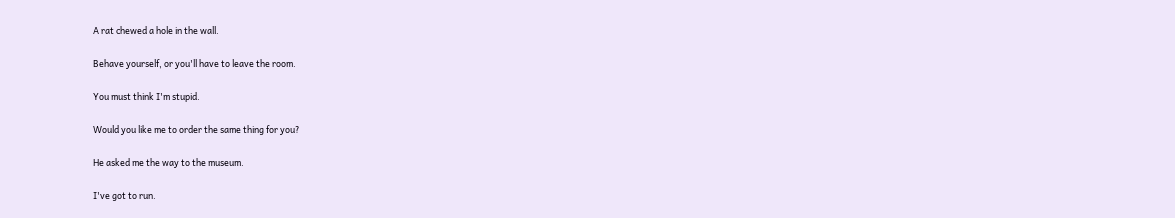A rat chewed a hole in the wall.

Behave yourself, or you'll have to leave the room.

You must think I'm stupid.

Would you like me to order the same thing for you?

He asked me the way to the museum.

I've got to run.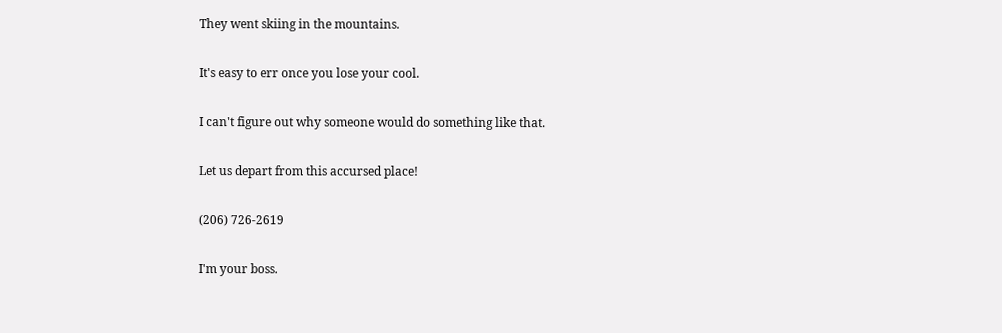They went skiing in the mountains.

It's easy to err once you lose your cool.

I can't figure out why someone would do something like that.

Let us depart from this accursed place!

(206) 726-2619

I'm your boss.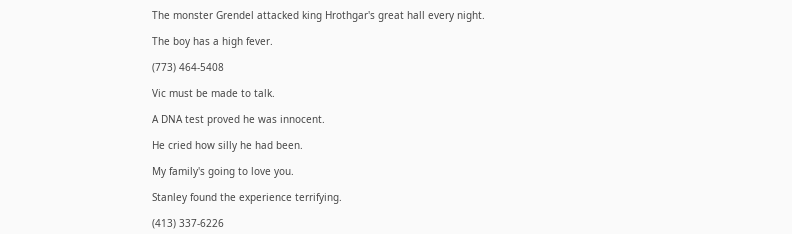The monster Grendel attacked king Hrothgar's great hall every night.

The boy has a high fever.

(773) 464-5408

Vic must be made to talk.

A DNA test proved he was innocent.

He cried how silly he had been.

My family's going to love you.

Stanley found the experience terrifying.

(413) 337-6226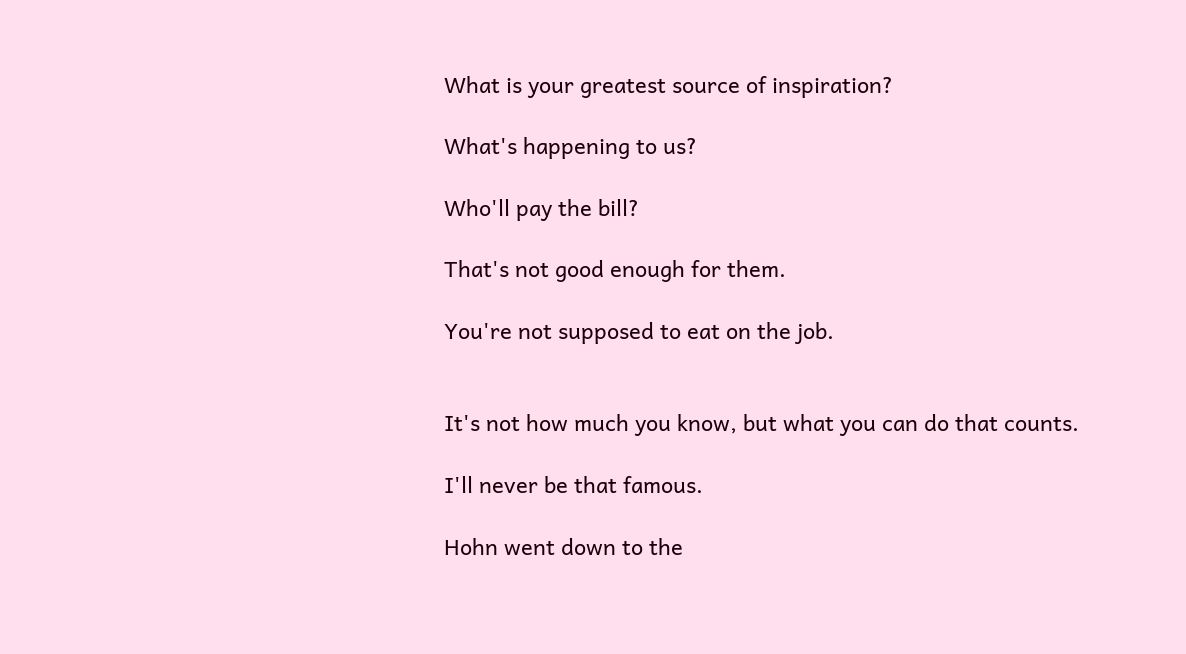What is your greatest source of inspiration?

What's happening to us?

Who'll pay the bill?

That's not good enough for them.

You're not supposed to eat on the job.


It's not how much you know, but what you can do that counts.

I'll never be that famous.

Hohn went down to the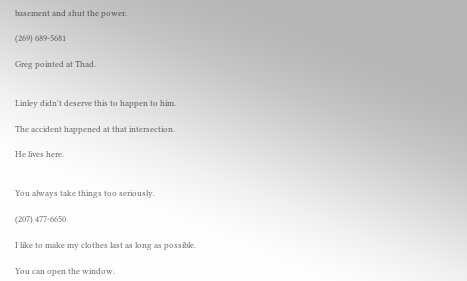basement and shut the power.

(269) 689-5681

Greg pointed at Thad.


Linley didn't deserve this to happen to him.

The accident happened at that intersection.

He lives here.


You always take things too seriously.

(207) 477-6650

I like to make my clothes last as long as possible.

You can open the window.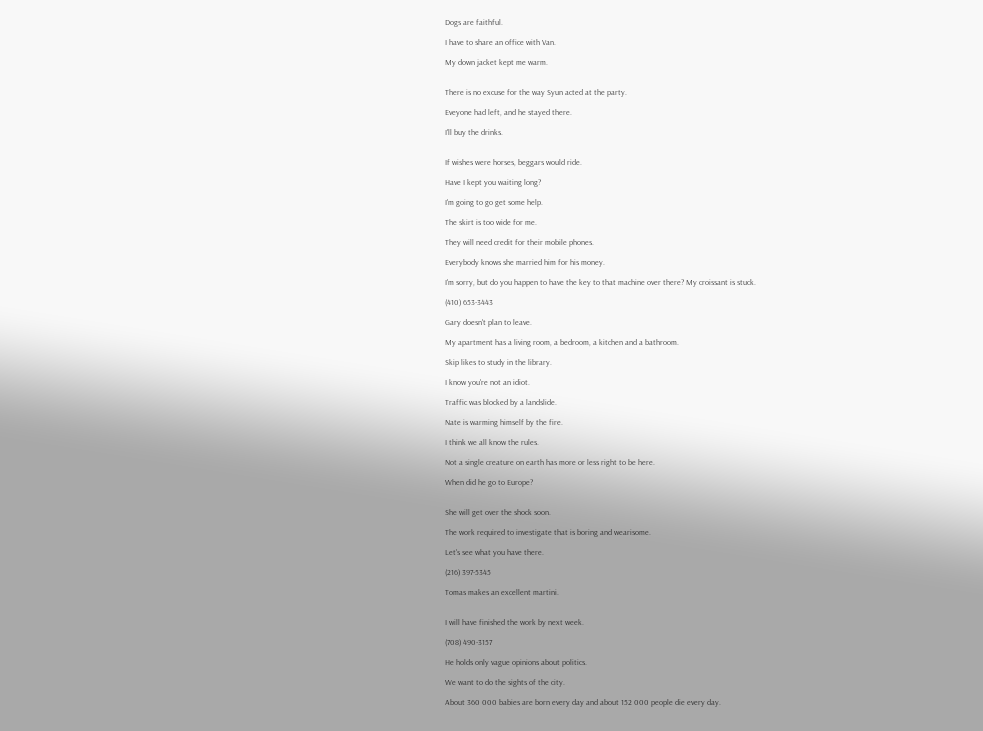Dogs are faithful.

I have to share an office with Van.

My down jacket kept me warm.


There is no excuse for the way Syun acted at the party.

Eveyone had left, and he stayed there.

I'll buy the drinks.


If wishes were horses, beggars would ride.

Have I kept you waiting long?

I'm going to go get some help.

The skirt is too wide for me.

They will need credit for their mobile phones.

Everybody knows she married him for his money.

I'm sorry, but do you happen to have the key to that machine over there? My croissant is stuck.

(410) 653-3443

Gary doesn't plan to leave.

My apartment has a living room, a bedroom, a kitchen and a bathroom.

Skip likes to study in the library.

I know you're not an idiot.

Traffic was blocked by a landslide.

Nate is warming himself by the fire.

I think we all know the rules.

Not a single creature on earth has more or less right to be here.

When did he go to Europe?


She will get over the shock soon.

The work required to investigate that is boring and wearisome.

Let's see what you have there.

(216) 397-5345

Tomas makes an excellent martini.


I will have finished the work by next week.

(708) 490-3157

He holds only vague opinions about politics.

We want to do the sights of the city.

About 360 000 babies are born every day and about 152 000 people die every day.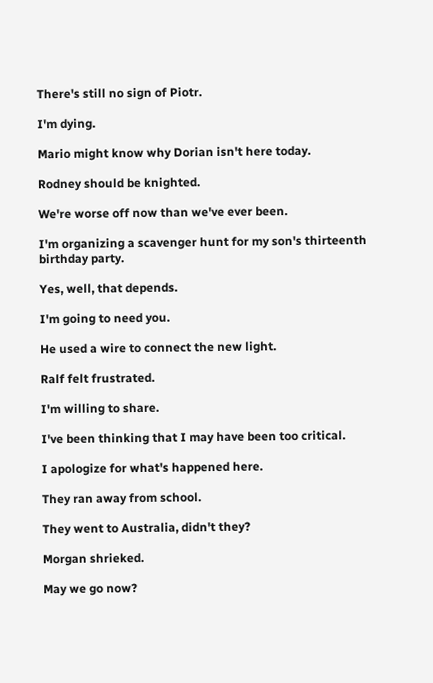There's still no sign of Piotr.

I'm dying.

Mario might know why Dorian isn't here today.

Rodney should be knighted.

We're worse off now than we've ever been.

I'm organizing a scavenger hunt for my son's thirteenth birthday party.

Yes, well, that depends.

I'm going to need you.

He used a wire to connect the new light.

Ralf felt frustrated.

I'm willing to share.

I've been thinking that I may have been too critical.

I apologize for what's happened here.

They ran away from school.

They went to Australia, didn't they?

Morgan shrieked.

May we go now?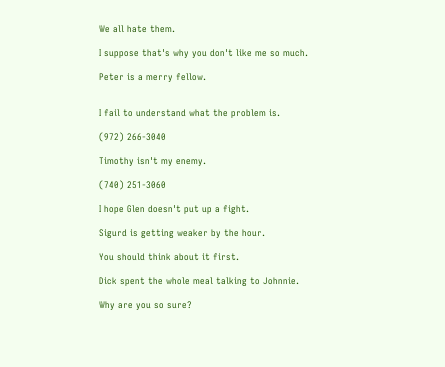We all hate them.

I suppose that's why you don't like me so much.

Peter is a merry fellow.


I fail to understand what the problem is.

(972) 266-3040

Timothy isn't my enemy.

(740) 251-3060

I hope Glen doesn't put up a fight.

Sigurd is getting weaker by the hour.

You should think about it first.

Dick spent the whole meal talking to Johnnie.

Why are you so sure?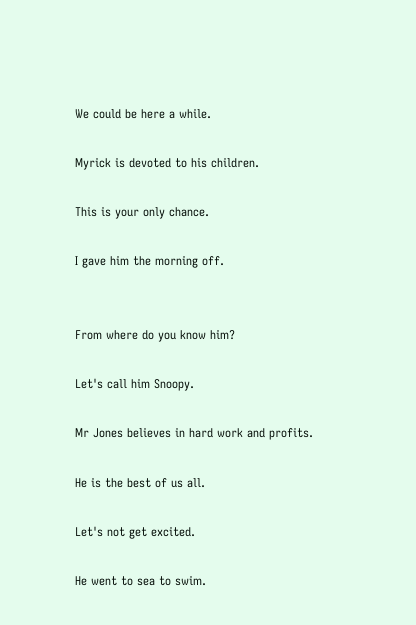We could be here a while.

Myrick is devoted to his children.

This is your only chance.

I gave him the morning off.


From where do you know him?

Let's call him Snoopy.

Mr Jones believes in hard work and profits.

He is the best of us all.

Let's not get excited.

He went to sea to swim.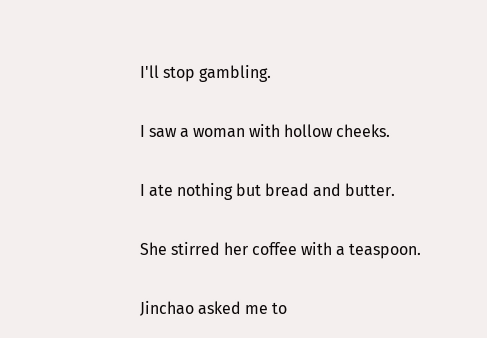I'll stop gambling.

I saw a woman with hollow cheeks.

I ate nothing but bread and butter.

She stirred her coffee with a teaspoon.

Jinchao asked me to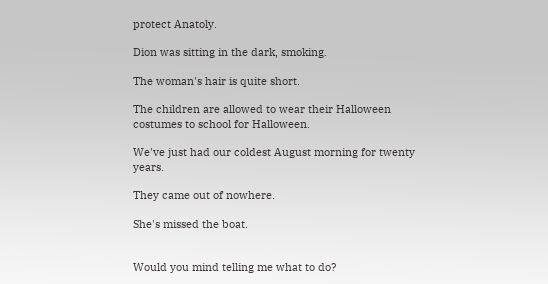protect Anatoly.

Dion was sitting in the dark, smoking.

The woman's hair is quite short.

The children are allowed to wear their Halloween costumes to school for Halloween.

We've just had our coldest August morning for twenty years.

They came out of nowhere.

She's missed the boat.


Would you mind telling me what to do?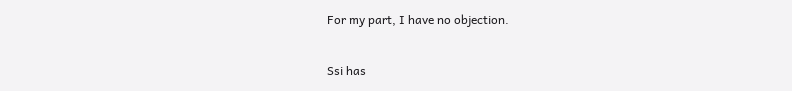For my part, I have no objection.

Ssi has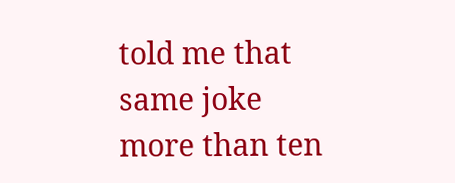told me that same joke more than ten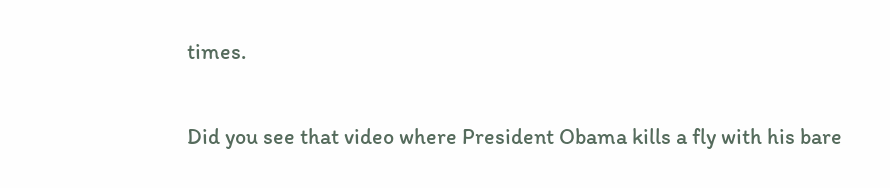times.


Did you see that video where President Obama kills a fly with his bare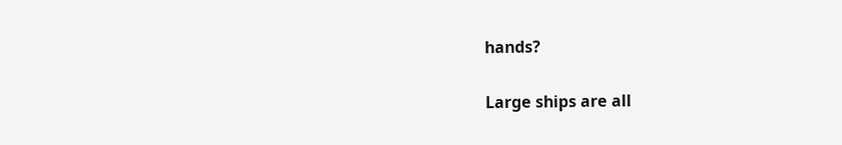hands?

Large ships are all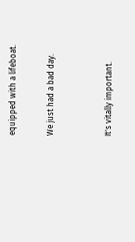equipped with a lifeboat.

We just had a bad day.


It's vitally important.